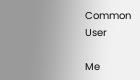Common User

Me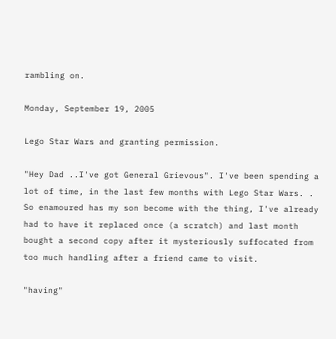rambling on.

Monday, September 19, 2005

Lego Star Wars and granting permission.

"Hey Dad ..I've got General Grievous". I've been spending a lot of time, in the last few months with Lego Star Wars. . So enamoured has my son become with the thing, I've already had to have it replaced once (a scratch) and last month bought a second copy after it mysteriously suffocated from too much handling after a friend came to visit.

"having"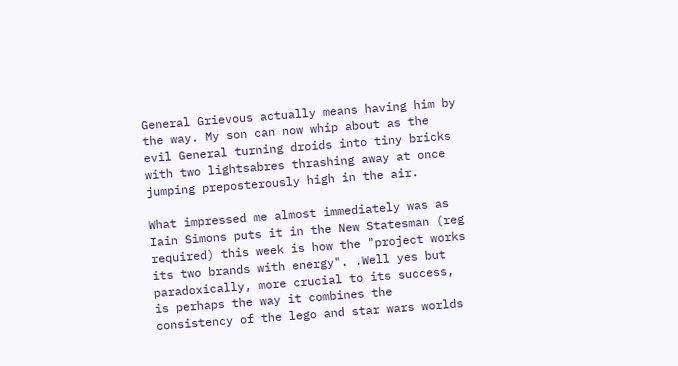General Grievous actually means having him by the way. My son can now whip about as the evil General turning droids into tiny bricks with two lightsabres thrashing away at once jumping preposterously high in the air.

What impressed me almost immediately was as Iain Simons puts it in the New Statesman (reg required) this week is how the "project works its two brands with energy". .Well yes but paradoxically, more crucial to its success, is perhaps the way it combines the consistency of the lego and star wars worlds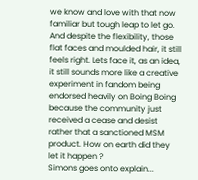we know and love with that now familiar but tough leap to let go. And despite the flexibility, those flat faces and moulded hair, it still feels right. Lets face it, as an idea, it still sounds more like a creative experiment in fandom being endorsed heavily on Boing Boing because the community just received a cease and desist rather that a sanctioned MSM product. How on earth did they let it happen ?
Simons goes onto explain...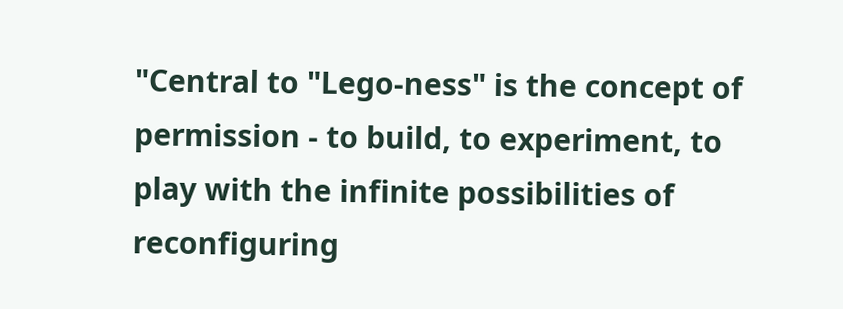"Central to "Lego-ness" is the concept of permission - to build, to experiment, to play with the infinite possibilities of reconfiguring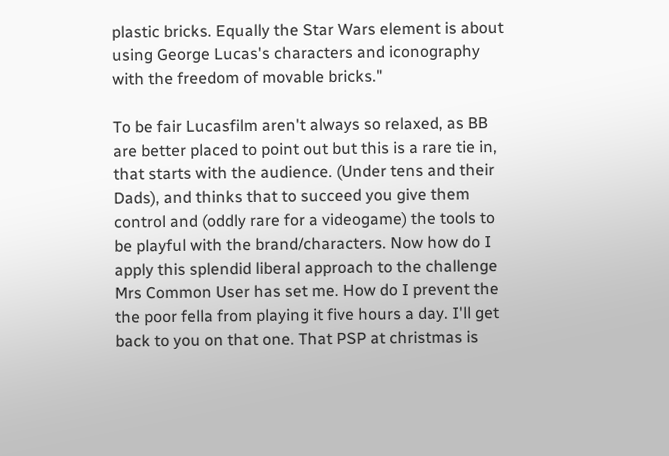plastic bricks. Equally the Star Wars element is about using George Lucas's characters and iconography with the freedom of movable bricks."

To be fair Lucasfilm aren't always so relaxed, as BB are better placed to point out but this is a rare tie in, that starts with the audience. (Under tens and their Dads), and thinks that to succeed you give them control and (oddly rare for a videogame) the tools to be playful with the brand/characters. Now how do I apply this splendid liberal approach to the challenge Mrs Common User has set me. How do I prevent the the poor fella from playing it five hours a day. I'll get back to you on that one. That PSP at christmas is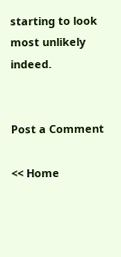starting to look most unlikely indeed.


Post a Comment

<< Home